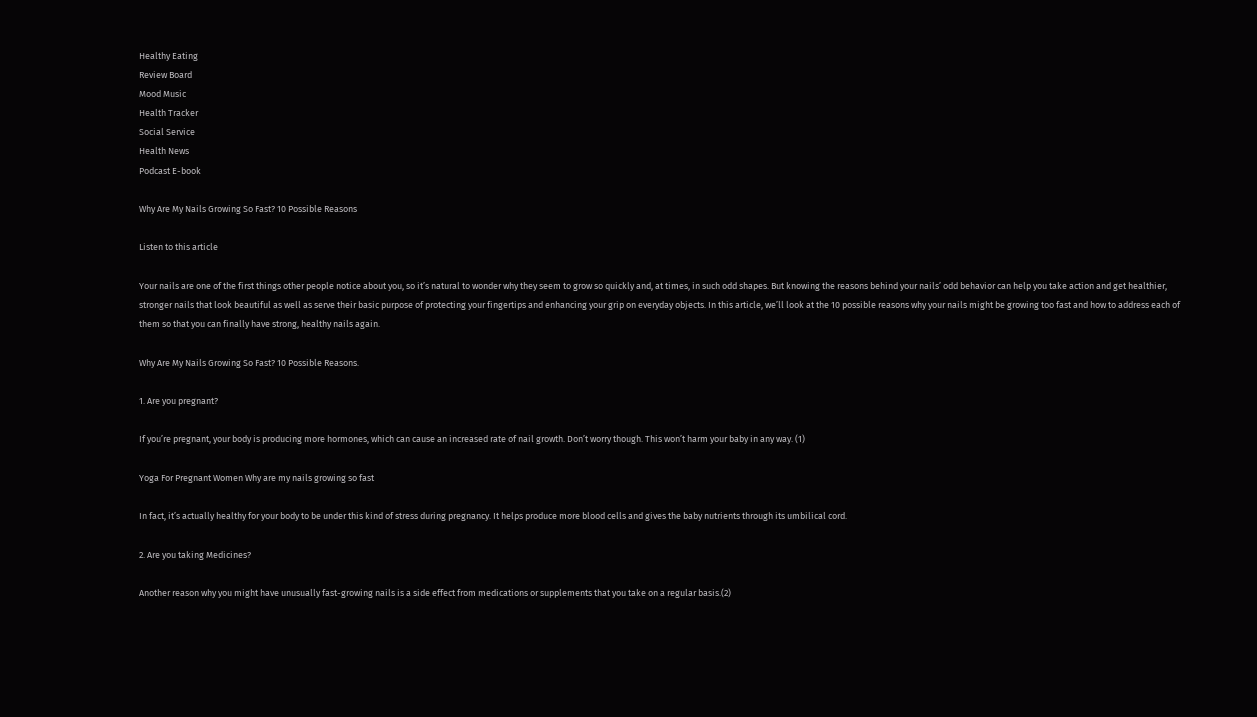Healthy Eating
Review Board
Mood Music
Health Tracker
Social Service
Health News
Podcast E-book

Why Are My Nails Growing So Fast? 10 Possible Reasons

Listen to this article

Your nails are one of the first things other people notice about you, so it’s natural to wonder why they seem to grow so quickly and, at times, in such odd shapes. But knowing the reasons behind your nails’ odd behavior can help you take action and get healthier, stronger nails that look beautiful as well as serve their basic purpose of protecting your fingertips and enhancing your grip on everyday objects. In this article, we’ll look at the 10 possible reasons why your nails might be growing too fast and how to address each of them so that you can finally have strong, healthy nails again.

Why Are My Nails Growing So Fast? 10 Possible Reasons.

1. Are you pregnant?

If you’re pregnant, your body is producing more hormones, which can cause an increased rate of nail growth. Don’t worry though. This won’t harm your baby in any way. (1)

Yoga For Pregnant Women Why are my nails growing so fast

In fact, it’s actually healthy for your body to be under this kind of stress during pregnancy. It helps produce more blood cells and gives the baby nutrients through its umbilical cord.

2. Are you taking Medicines?

Another reason why you might have unusually fast-growing nails is a side effect from medications or supplements that you take on a regular basis.(2)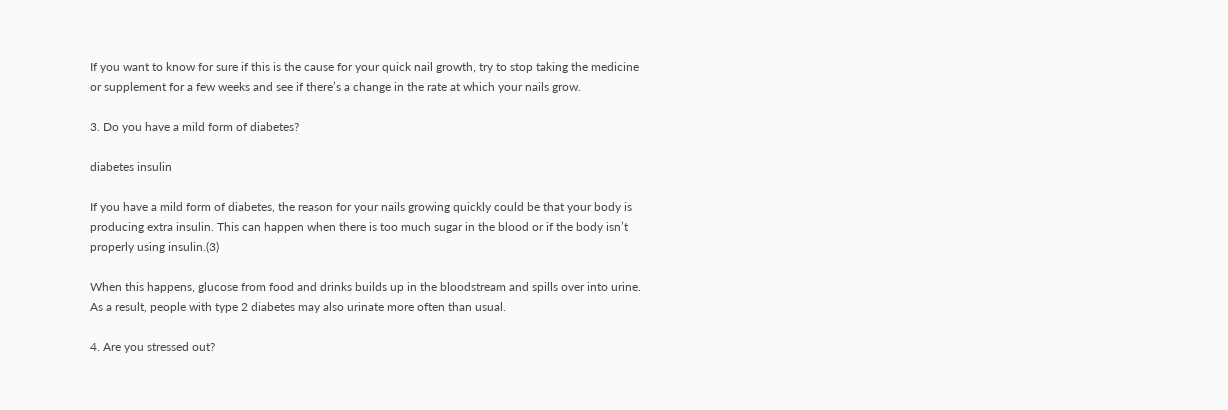If you want to know for sure if this is the cause for your quick nail growth, try to stop taking the medicine or supplement for a few weeks and see if there’s a change in the rate at which your nails grow.

3. Do you have a mild form of diabetes?

diabetes insulin

If you have a mild form of diabetes, the reason for your nails growing quickly could be that your body is producing extra insulin. This can happen when there is too much sugar in the blood or if the body isn’t properly using insulin.(3)

When this happens, glucose from food and drinks builds up in the bloodstream and spills over into urine. As a result, people with type 2 diabetes may also urinate more often than usual.

4. Are you stressed out?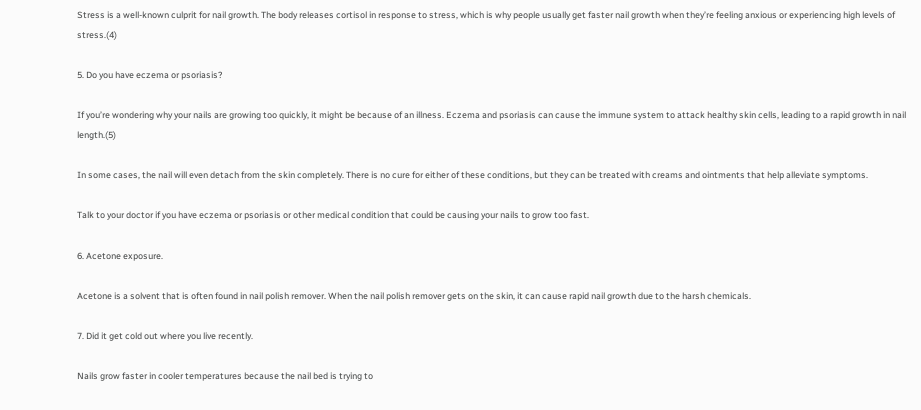Stress is a well-known culprit for nail growth. The body releases cortisol in response to stress, which is why people usually get faster nail growth when they’re feeling anxious or experiencing high levels of stress.(4)

5. Do you have eczema or psoriasis?

If you’re wondering why your nails are growing too quickly, it might be because of an illness. Eczema and psoriasis can cause the immune system to attack healthy skin cells, leading to a rapid growth in nail length.(5)

In some cases, the nail will even detach from the skin completely. There is no cure for either of these conditions, but they can be treated with creams and ointments that help alleviate symptoms.

Talk to your doctor if you have eczema or psoriasis or other medical condition that could be causing your nails to grow too fast.

6. Acetone exposure.

Acetone is a solvent that is often found in nail polish remover. When the nail polish remover gets on the skin, it can cause rapid nail growth due to the harsh chemicals.

7. Did it get cold out where you live recently.

Nails grow faster in cooler temperatures because the nail bed is trying to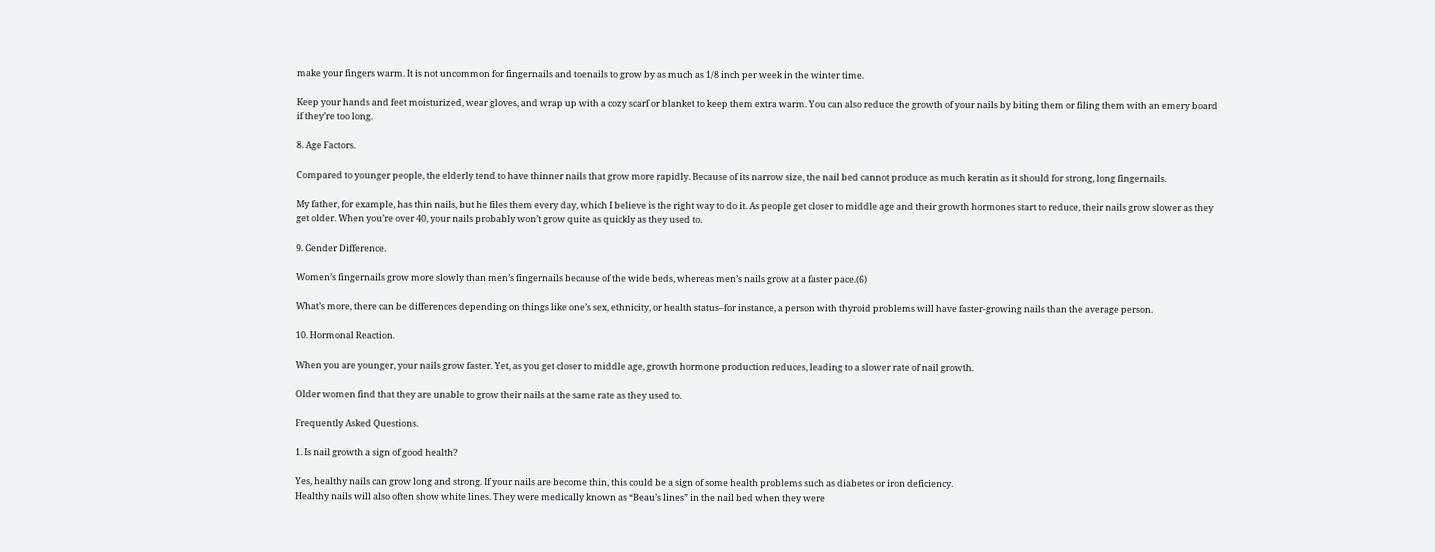make your fingers warm. It is not uncommon for fingernails and toenails to grow by as much as 1/8 inch per week in the winter time.

Keep your hands and feet moisturized, wear gloves, and wrap up with a cozy scarf or blanket to keep them extra warm. You can also reduce the growth of your nails by biting them or filing them with an emery board if they’re too long.

8. Age Factors.

Compared to younger people, the elderly tend to have thinner nails that grow more rapidly. Because of its narrow size, the nail bed cannot produce as much keratin as it should for strong, long fingernails.

My father, for example, has thin nails, but he files them every day, which I believe is the right way to do it. As people get closer to middle age and their growth hormones start to reduce, their nails grow slower as they get older. When you’re over 40, your nails probably won’t grow quite as quickly as they used to.

9. Gender Difference.

Women’s fingernails grow more slowly than men’s fingernails because of the wide beds, whereas men’s nails grow at a faster pace.(6)

What’s more, there can be differences depending on things like one’s sex, ethnicity, or health status–for instance, a person with thyroid problems will have faster-growing nails than the average person.

10. Hormonal Reaction.

When you are younger, your nails grow faster. Yet, as you get closer to middle age, growth hormone production reduces, leading to a slower rate of nail growth.

Older women find that they are unable to grow their nails at the same rate as they used to.

Frequently Asked Questions.

1. Is nail growth a sign of good health?

Yes, healthy nails can grow long and strong. If your nails are become thin, this could be a sign of some health problems such as diabetes or iron deficiency.
Healthy nails will also often show white lines. They were medically known as “Beau’s lines” in the nail bed when they were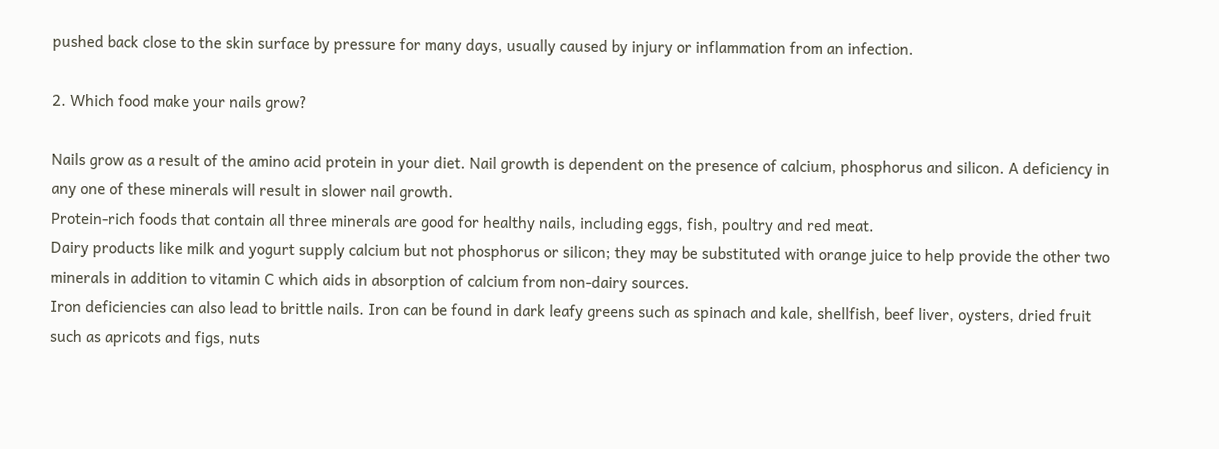pushed back close to the skin surface by pressure for many days, usually caused by injury or inflammation from an infection.

2. Which food make your nails grow?

Nails grow as a result of the amino acid protein in your diet. Nail growth is dependent on the presence of calcium, phosphorus and silicon. A deficiency in any one of these minerals will result in slower nail growth.
Protein-rich foods that contain all three minerals are good for healthy nails, including eggs, fish, poultry and red meat.
Dairy products like milk and yogurt supply calcium but not phosphorus or silicon; they may be substituted with orange juice to help provide the other two minerals in addition to vitamin C which aids in absorption of calcium from non-dairy sources.
Iron deficiencies can also lead to brittle nails. Iron can be found in dark leafy greens such as spinach and kale, shellfish, beef liver, oysters, dried fruit such as apricots and figs, nuts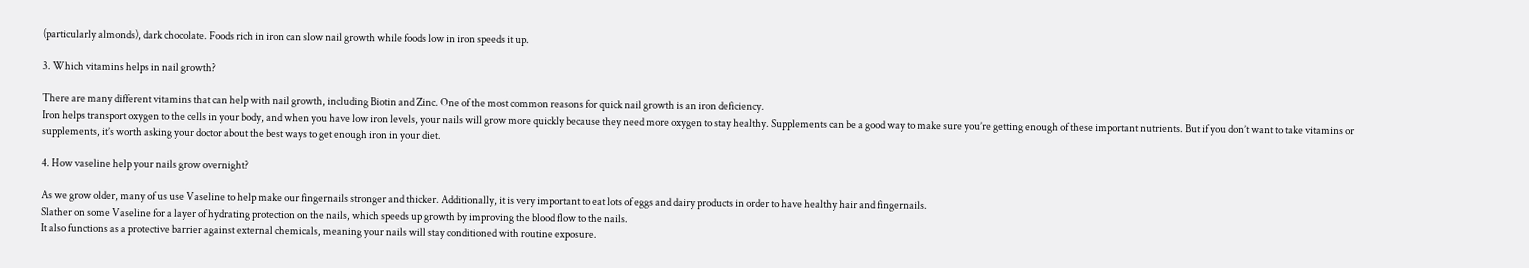(particularly almonds), dark chocolate. Foods rich in iron can slow nail growth while foods low in iron speeds it up.

3. Which vitamins helps in nail growth?

There are many different vitamins that can help with nail growth, including Biotin and Zinc. One of the most common reasons for quick nail growth is an iron deficiency.
Iron helps transport oxygen to the cells in your body, and when you have low iron levels, your nails will grow more quickly because they need more oxygen to stay healthy. Supplements can be a good way to make sure you’re getting enough of these important nutrients. But if you don’t want to take vitamins or supplements, it’s worth asking your doctor about the best ways to get enough iron in your diet.

4. How vaseline help your nails grow overnight?

As we grow older, many of us use Vaseline to help make our fingernails stronger and thicker. Additionally, it is very important to eat lots of eggs and dairy products in order to have healthy hair and fingernails.
Slather on some Vaseline for a layer of hydrating protection on the nails, which speeds up growth by improving the blood flow to the nails.
It also functions as a protective barrier against external chemicals, meaning your nails will stay conditioned with routine exposure.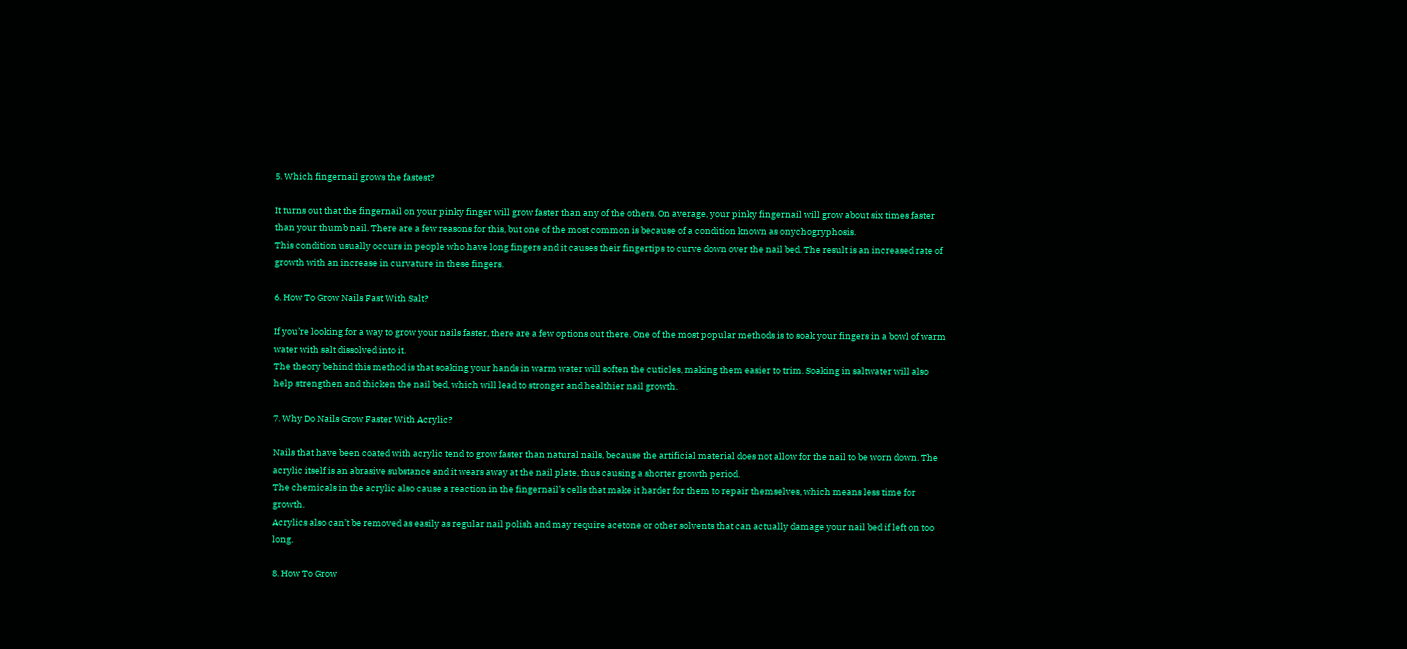5. Which fingernail grows the fastest?

It turns out that the fingernail on your pinky finger will grow faster than any of the others. On average, your pinky fingernail will grow about six times faster than your thumb nail. There are a few reasons for this, but one of the most common is because of a condition known as onychogryphosis.
This condition usually occurs in people who have long fingers and it causes their fingertips to curve down over the nail bed. The result is an increased rate of growth with an increase in curvature in these fingers.

6. How To Grow Nails Fast With Salt?

If you’re looking for a way to grow your nails faster, there are a few options out there. One of the most popular methods is to soak your fingers in a bowl of warm water with salt dissolved into it.
The theory behind this method is that soaking your hands in warm water will soften the cuticles, making them easier to trim. Soaking in saltwater will also help strengthen and thicken the nail bed, which will lead to stronger and healthier nail growth.

7. Why Do Nails Grow Faster With Acrylic?

Nails that have been coated with acrylic tend to grow faster than natural nails, because the artificial material does not allow for the nail to be worn down. The acrylic itself is an abrasive substance and it wears away at the nail plate, thus causing a shorter growth period.
The chemicals in the acrylic also cause a reaction in the fingernail’s cells that make it harder for them to repair themselves, which means less time for growth.
Acrylics also can’t be removed as easily as regular nail polish and may require acetone or other solvents that can actually damage your nail bed if left on too long.

8. How To Grow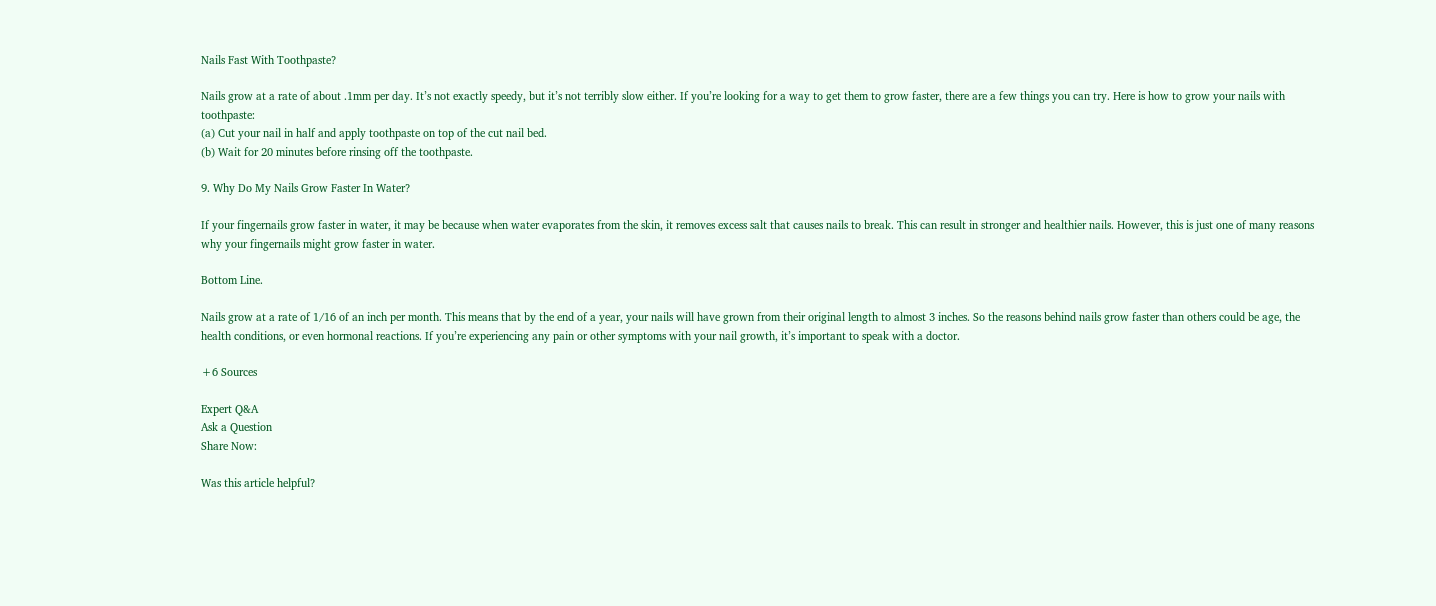Nails Fast With Toothpaste?

Nails grow at a rate of about .1mm per day. It’s not exactly speedy, but it’s not terribly slow either. If you’re looking for a way to get them to grow faster, there are a few things you can try. Here is how to grow your nails with toothpaste:
(a) Cut your nail in half and apply toothpaste on top of the cut nail bed.
(b) Wait for 20 minutes before rinsing off the toothpaste.

9. Why Do My Nails Grow Faster In Water?

If your fingernails grow faster in water, it may be because when water evaporates from the skin, it removes excess salt that causes nails to break. This can result in stronger and healthier nails. However, this is just one of many reasons why your fingernails might grow faster in water.

Bottom Line.

Nails grow at a rate of 1/16 of an inch per month. This means that by the end of a year, your nails will have grown from their original length to almost 3 inches. So the reasons behind nails grow faster than others could be age, the health conditions, or even hormonal reactions. If you’re experiencing any pain or other symptoms with your nail growth, it’s important to speak with a doctor.

+6 Sources

Expert Q&A
Ask a Question
Share Now:

Was this article helpful?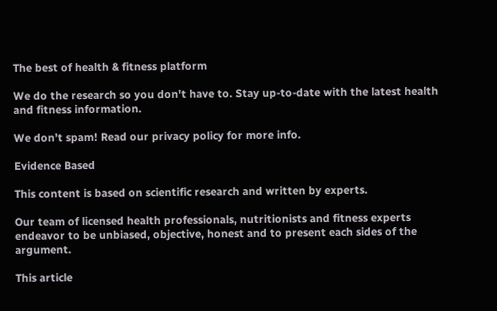The best of health & fitness platform

We do the research so you don't have to. Stay up-to-date with the latest health and fitness information.

We don’t spam! Read our privacy policy for more info.

Evidence Based

This content is based on scientific research and written by experts.

Our team of licensed health professionals, nutritionists and fitness experts endeavor to be unbiased, objective, honest and to present each sides of the argument.

This article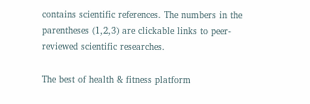contains scientific references. The numbers in the parentheses (1,2,3) are clickable links to peer-reviewed scientific researches.

The best of health & fitness platform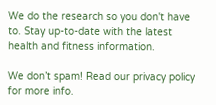We do the research so you don't have to. Stay up-to-date with the latest health and fitness information.

We don’t spam! Read our privacy policy for more info.